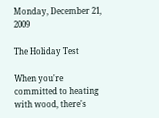Monday, December 21, 2009

The Holiday Test

When you're committed to heating with wood, there's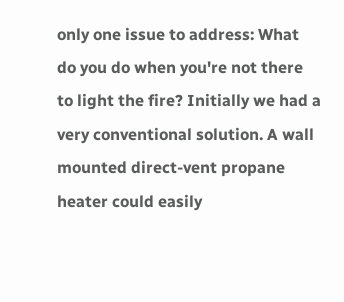only one issue to address: What do you do when you're not there to light the fire? Initially we had a very conventional solution. A wall mounted direct-vent propane heater could easily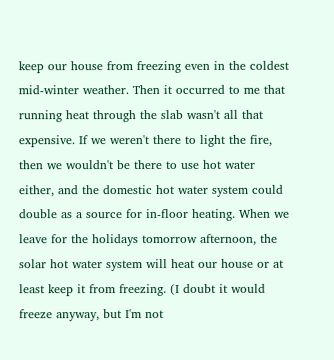keep our house from freezing even in the coldest mid-winter weather. Then it occurred to me that running heat through the slab wasn't all that expensive. If we weren't there to light the fire, then we wouldn't be there to use hot water either, and the domestic hot water system could double as a source for in-floor heating. When we leave for the holidays tomorrow afternoon, the solar hot water system will heat our house or at least keep it from freezing. (I doubt it would freeze anyway, but I'm not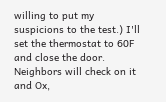willing to put my suspicions to the test.) I'll set the thermostat to 60F and close the door. Neighbors will check on it and Ox,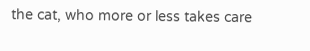the cat, who more or less takes care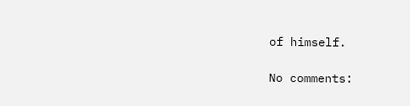of himself.

No comments: